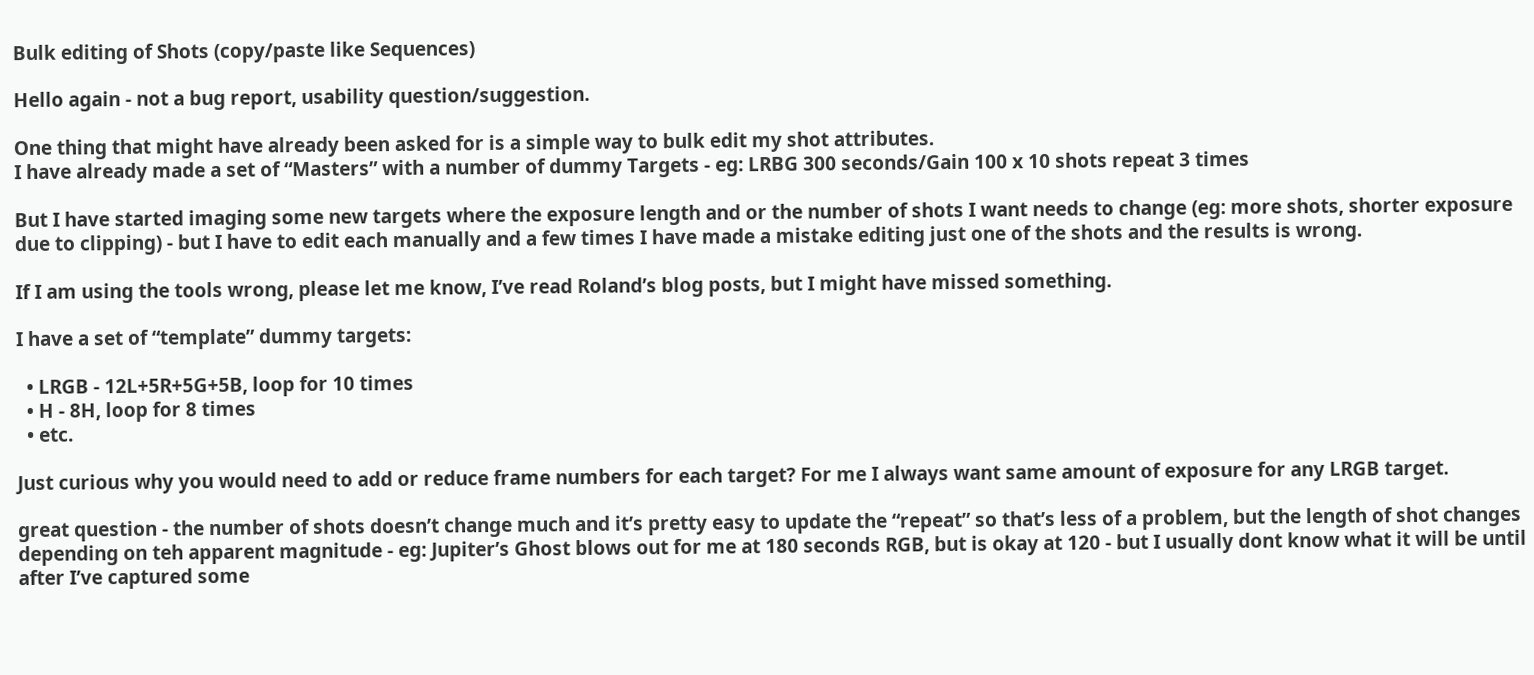Bulk editing of Shots (copy/paste like Sequences)

Hello again - not a bug report, usability question/suggestion.

One thing that might have already been asked for is a simple way to bulk edit my shot attributes.
I have already made a set of “Masters” with a number of dummy Targets - eg: LRBG 300 seconds/Gain 100 x 10 shots repeat 3 times

But I have started imaging some new targets where the exposure length and or the number of shots I want needs to change (eg: more shots, shorter exposure due to clipping) - but I have to edit each manually and a few times I have made a mistake editing just one of the shots and the results is wrong.

If I am using the tools wrong, please let me know, I’ve read Roland’s blog posts, but I might have missed something.

I have a set of “template” dummy targets:

  • LRGB - 12L+5R+5G+5B, loop for 10 times
  • H - 8H, loop for 8 times
  • etc.

Just curious why you would need to add or reduce frame numbers for each target? For me I always want same amount of exposure for any LRGB target.

great question - the number of shots doesn’t change much and it’s pretty easy to update the “repeat” so that’s less of a problem, but the length of shot changes depending on teh apparent magnitude - eg: Jupiter’s Ghost blows out for me at 180 seconds RGB, but is okay at 120 - but I usually dont know what it will be until after I’ve captured some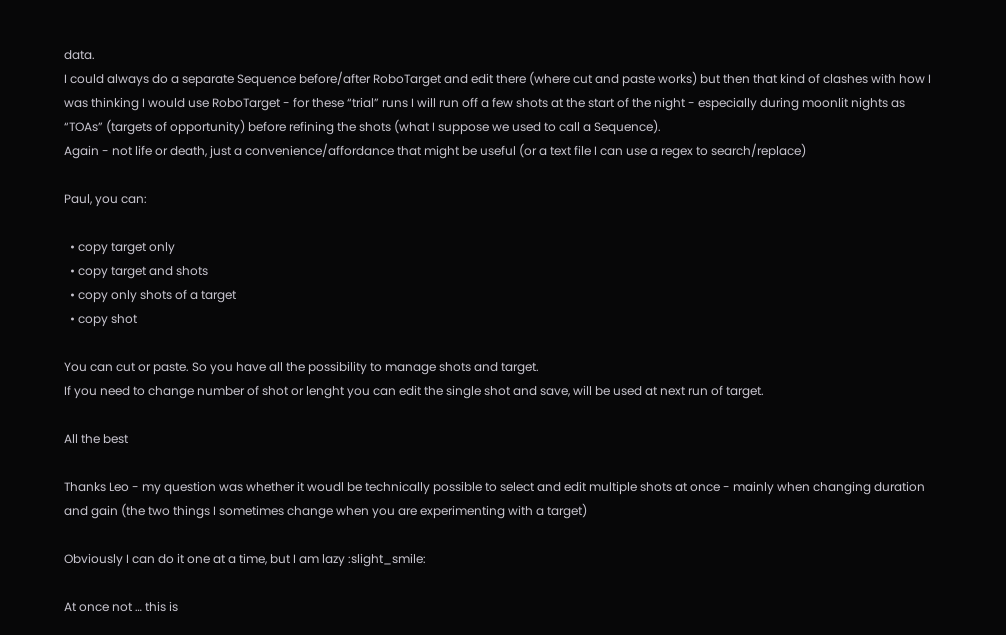data.
I could always do a separate Sequence before/after RoboTarget and edit there (where cut and paste works) but then that kind of clashes with how I was thinking I would use RoboTarget - for these “trial” runs I will run off a few shots at the start of the night - especially during moonlit nights as “TOAs” (targets of opportunity) before refining the shots (what I suppose we used to call a Sequence).
Again - not life or death, just a convenience/affordance that might be useful (or a text file I can use a regex to search/replace)

Paul, you can:

  • copy target only
  • copy target and shots
  • copy only shots of a target
  • copy shot

You can cut or paste. So you have all the possibility to manage shots and target.
If you need to change number of shot or lenght you can edit the single shot and save, will be used at next run of target.

All the best

Thanks Leo - my question was whether it woudl be technically possible to select and edit multiple shots at once - mainly when changing duration and gain (the two things I sometimes change when you are experimenting with a target)

Obviously I can do it one at a time, but I am lazy :slight_smile:

At once not … this is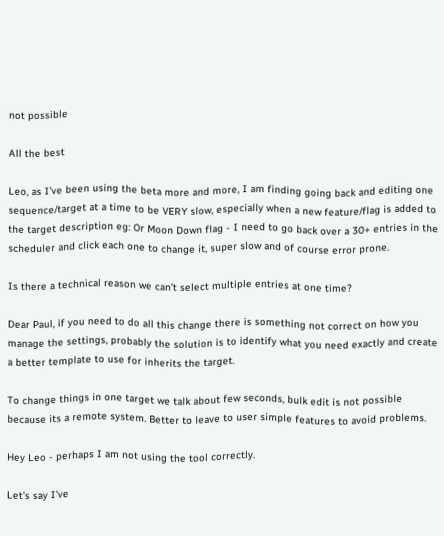not possible

All the best

Leo, as I’ve been using the beta more and more, I am finding going back and editing one sequence/target at a time to be VERY slow, especially when a new feature/flag is added to the target description eg: Or Moon Down flag - I need to go back over a 30+ entries in the scheduler and click each one to change it, super slow and of course error prone.

Is there a technical reason we can’t select multiple entries at one time?

Dear Paul, if you need to do all this change there is something not correct on how you manage the settings, probably the solution is to identify what you need exactly and create a better template to use for inherits the target.

To change things in one target we talk about few seconds, bulk edit is not possible because its a remote system. Better to leave to user simple features to avoid problems.

Hey Leo - perhaps I am not using the tool correctly.

Let’s say I’ve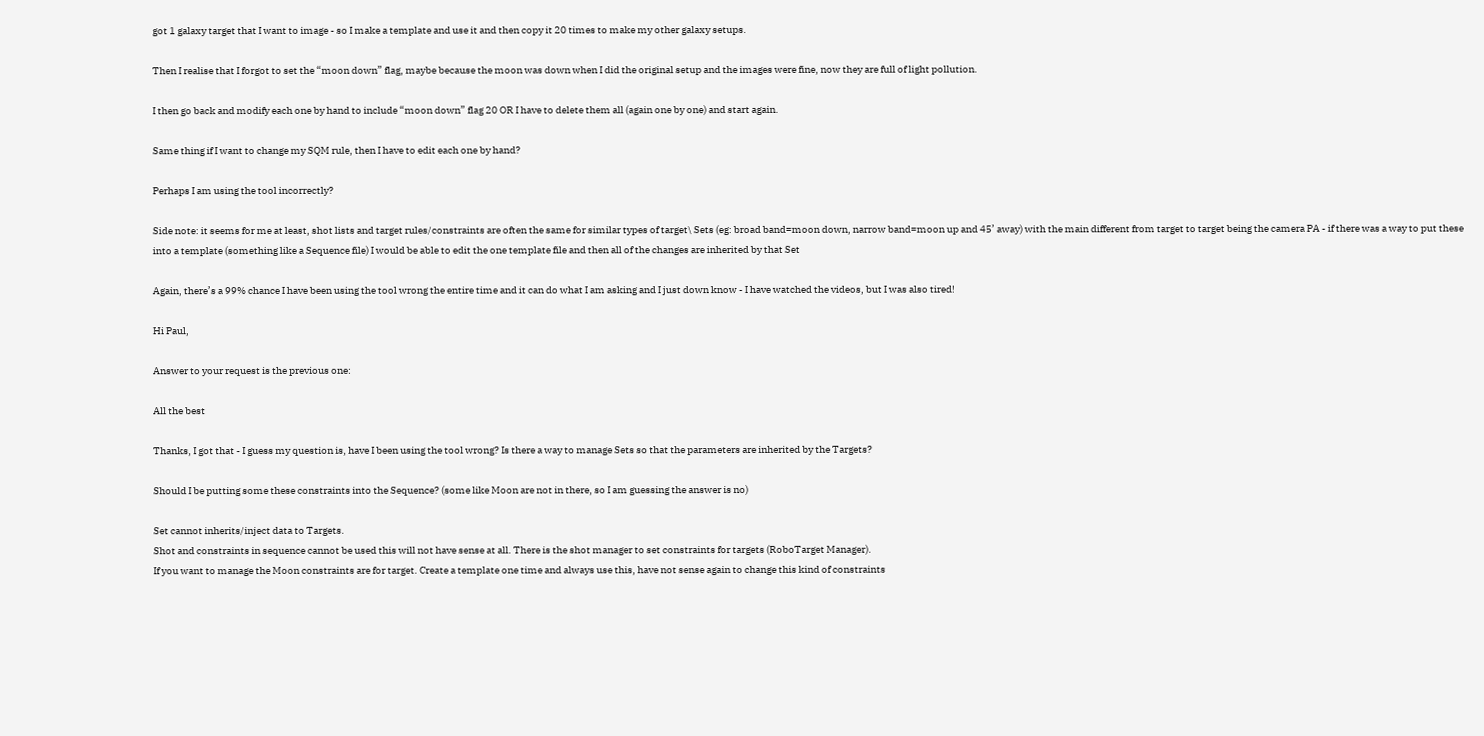got 1 galaxy target that I want to image - so I make a template and use it and then copy it 20 times to make my other galaxy setups.

Then I realise that I forgot to set the “moon down” flag, maybe because the moon was down when I did the original setup and the images were fine, now they are full of light pollution.

I then go back and modify each one by hand to include “moon down” flag 20 OR I have to delete them all (again one by one) and start again.

Same thing if I want to change my SQM rule, then I have to edit each one by hand?

Perhaps I am using the tool incorrectly?

Side note: it seems for me at least, shot lists and target rules/constraints are often the same for similar types of target\ Sets (eg: broad band=moon down, narrow band=moon up and 45’ away) with the main different from target to target being the camera PA - if there was a way to put these into a template (something like a Sequence file) I would be able to edit the one template file and then all of the changes are inherited by that Set

Again, there’s a 99% chance I have been using the tool wrong the entire time and it can do what I am asking and I just down know - I have watched the videos, but I was also tired!

Hi Paul,

Answer to your request is the previous one:

All the best

Thanks, I got that - I guess my question is, have I been using the tool wrong? Is there a way to manage Sets so that the parameters are inherited by the Targets?

Should I be putting some these constraints into the Sequence? (some like Moon are not in there, so I am guessing the answer is no)

Set cannot inherits/inject data to Targets.
Shot and constraints in sequence cannot be used this will not have sense at all. There is the shot manager to set constraints for targets (RoboTarget Manager).
If you want to manage the Moon constraints are for target. Create a template one time and always use this, have not sense again to change this kind of constraints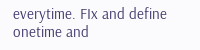everytime. FIx and define onetime and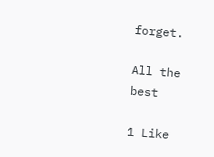forget.

All the best

1 Like